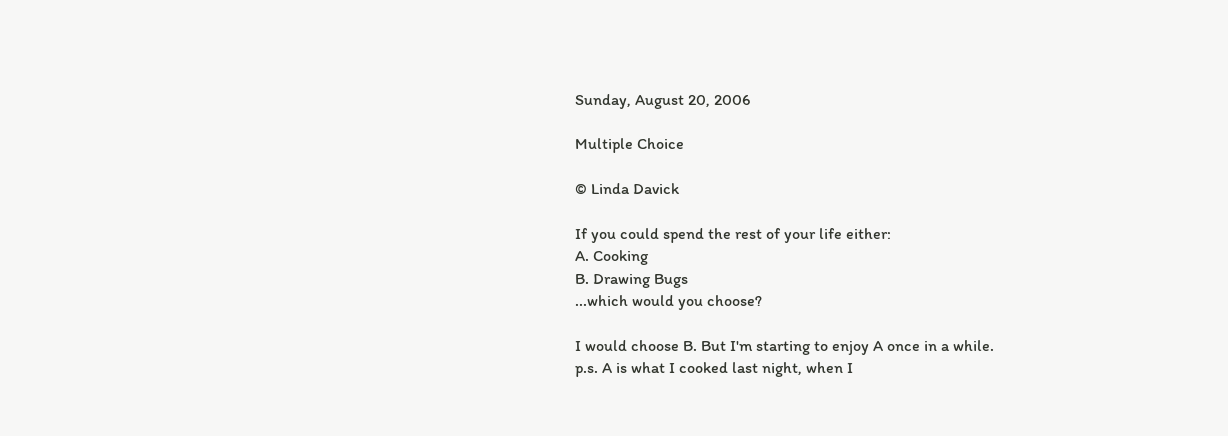Sunday, August 20, 2006

Multiple Choice

© Linda Davick

If you could spend the rest of your life either:
A. Cooking
B. Drawing Bugs
...which would you choose?

I would choose B. But I'm starting to enjoy A once in a while.
p.s. A is what I cooked last night, when I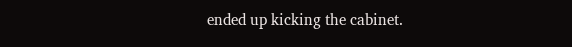ended up kicking the cabinet.